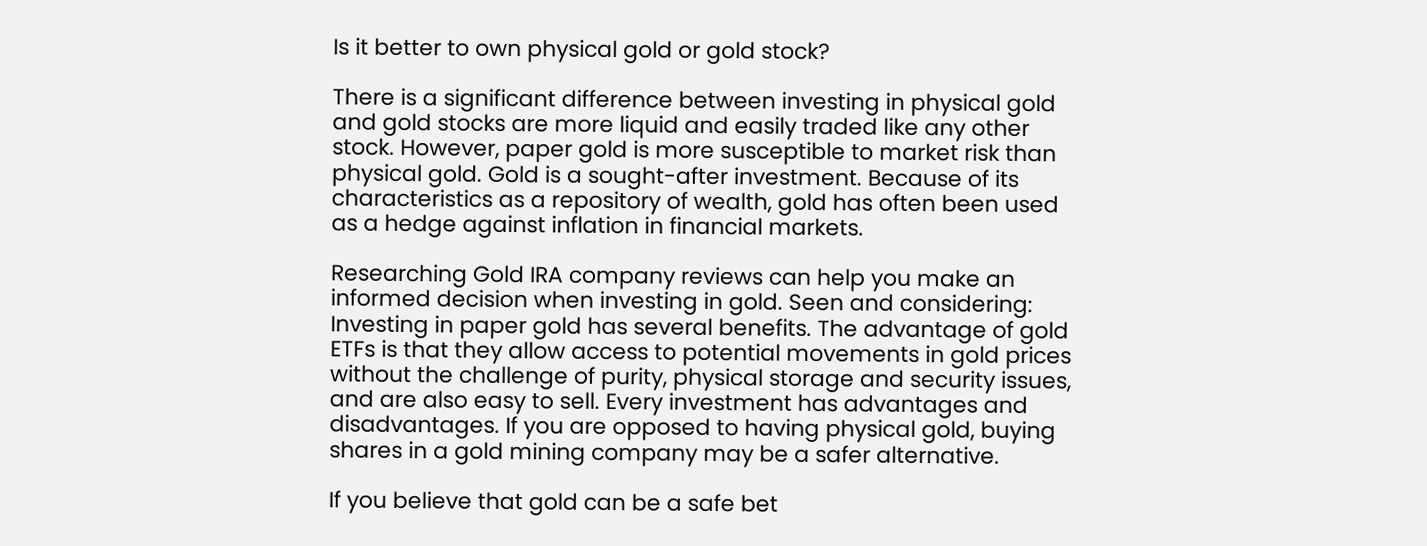Is it better to own physical gold or gold stock?

There is a significant difference between investing in physical gold and gold stocks are more liquid and easily traded like any other stock. However, paper gold is more susceptible to market risk than physical gold. Gold is a sought-after investment. Because of its characteristics as a repository of wealth, gold has often been used as a hedge against inflation in financial markets.

Researching Gold IRA company reviews can help you make an informed decision when investing in gold. Seen and considering: Investing in paper gold has several benefits. The advantage of gold ETFs is that they allow access to potential movements in gold prices without the challenge of purity, physical storage and security issues, and are also easy to sell. Every investment has advantages and disadvantages. If you are opposed to having physical gold, buying shares in a gold mining company may be a safer alternative.

If you believe that gold can be a safe bet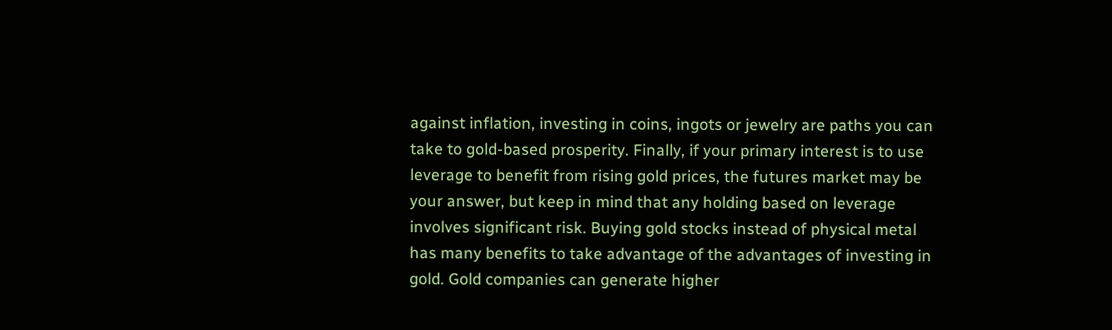against inflation, investing in coins, ingots or jewelry are paths you can take to gold-based prosperity. Finally, if your primary interest is to use leverage to benefit from rising gold prices, the futures market may be your answer, but keep in mind that any holding based on leverage involves significant risk. Buying gold stocks instead of physical metal has many benefits to take advantage of the advantages of investing in gold. Gold companies can generate higher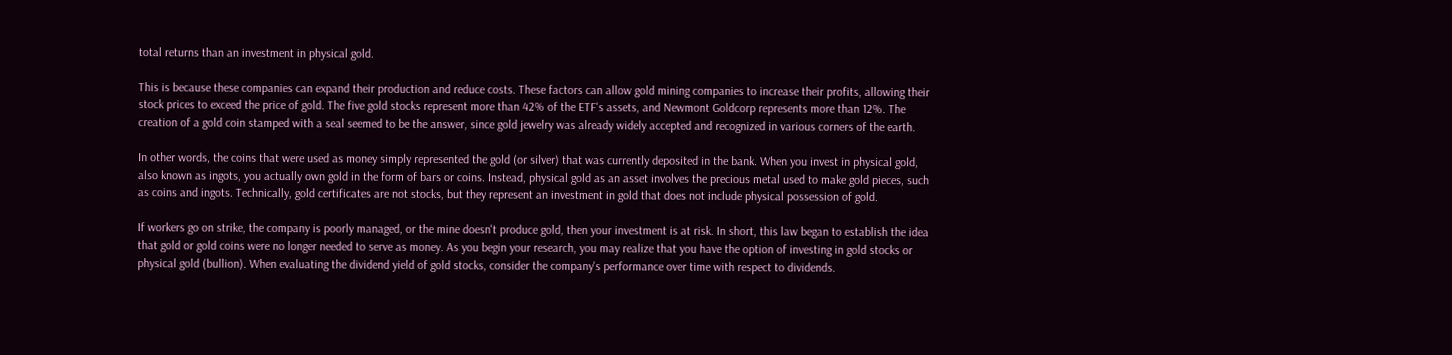total returns than an investment in physical gold.

This is because these companies can expand their production and reduce costs. These factors can allow gold mining companies to increase their profits, allowing their stock prices to exceed the price of gold. The five gold stocks represent more than 42% of the ETF's assets, and Newmont Goldcorp represents more than 12%. The creation of a gold coin stamped with a seal seemed to be the answer, since gold jewelry was already widely accepted and recognized in various corners of the earth.

In other words, the coins that were used as money simply represented the gold (or silver) that was currently deposited in the bank. When you invest in physical gold, also known as ingots, you actually own gold in the form of bars or coins. Instead, physical gold as an asset involves the precious metal used to make gold pieces, such as coins and ingots. Technically, gold certificates are not stocks, but they represent an investment in gold that does not include physical possession of gold.

If workers go on strike, the company is poorly managed, or the mine doesn't produce gold, then your investment is at risk. In short, this law began to establish the idea that gold or gold coins were no longer needed to serve as money. As you begin your research, you may realize that you have the option of investing in gold stocks or physical gold (bullion). When evaluating the dividend yield of gold stocks, consider the company's performance over time with respect to dividends.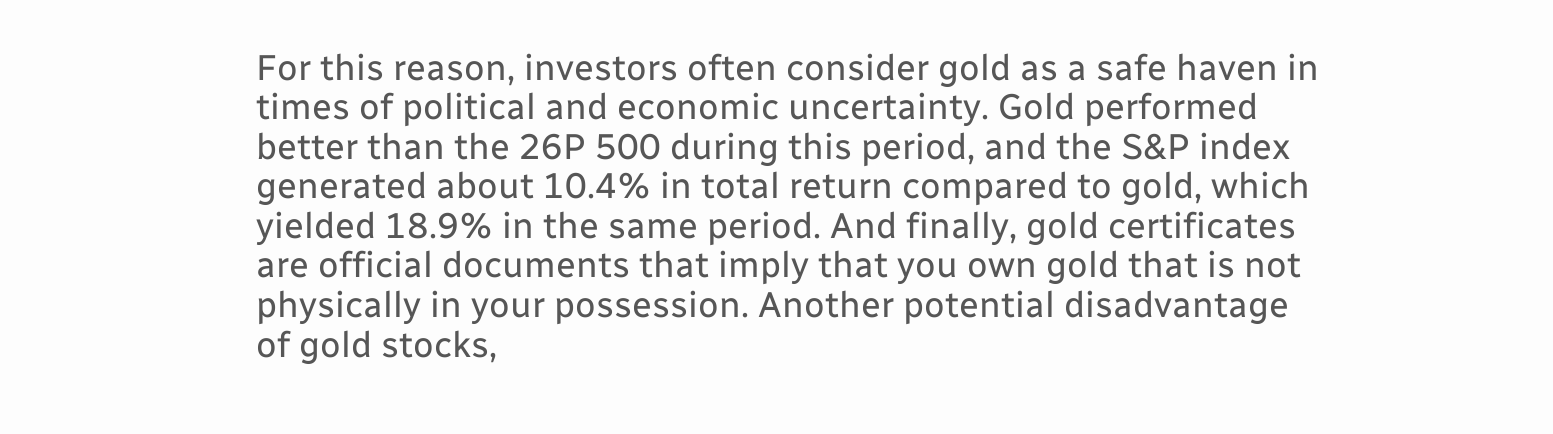For this reason, investors often consider gold as a safe haven in times of political and economic uncertainty. Gold performed better than the 26P 500 during this period, and the S&P index generated about 10.4% in total return compared to gold, which yielded 18.9% in the same period. And finally, gold certificates are official documents that imply that you own gold that is not physically in your possession. Another potential disadvantage of gold stocks,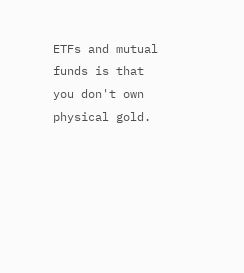ETFs and mutual funds is that you don't own physical gold.